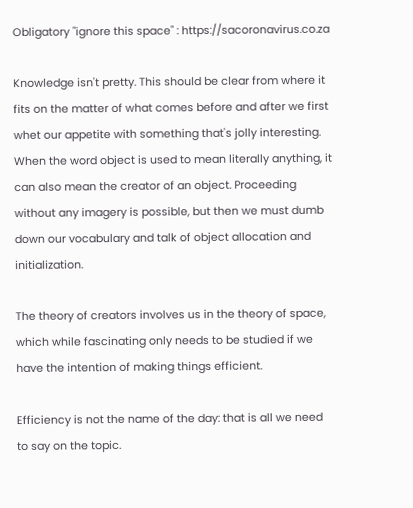Obligatory "ignore this space" : https://sacoronavirus.co.za

Knowledge isn't pretty. This should be clear from where it fits on the matter of what comes before and after we first whet our appetite with something that's jolly interesting. When the word object is used to mean literally anything, it can also mean the creator of an object. Proceeding without any imagery is possible, but then we must dumb down our vocabulary and talk of object allocation and initialization.

The theory of creators involves us in the theory of space, which while fascinating only needs to be studied if we have the intention of making things efficient.

Efficiency is not the name of the day: that is all we need to say on the topic.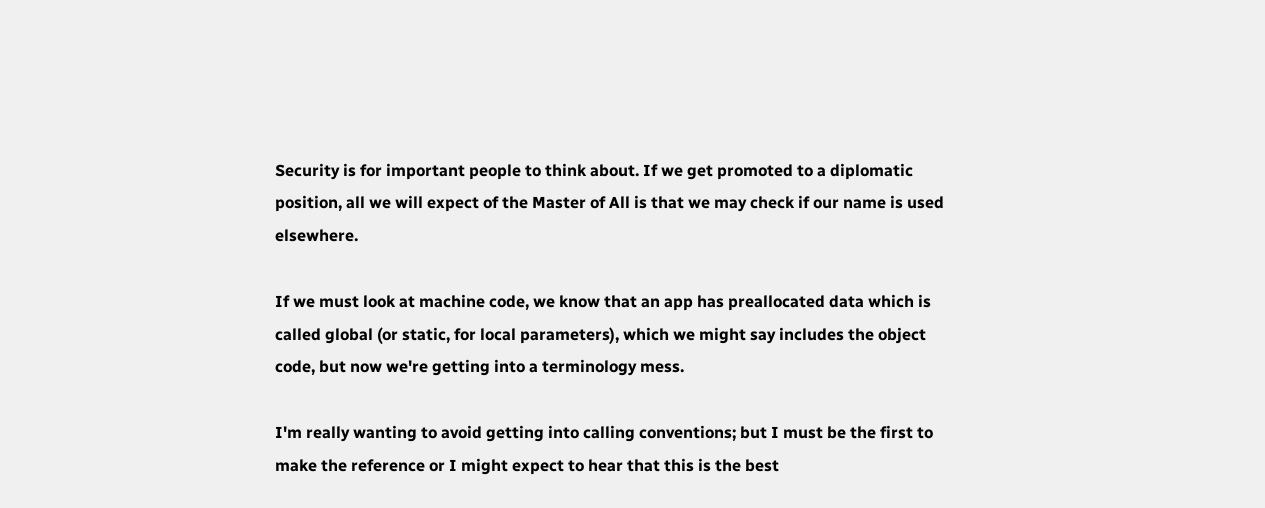Security is for important people to think about. If we get promoted to a diplomatic position, all we will expect of the Master of All is that we may check if our name is used elsewhere.

If we must look at machine code, we know that an app has preallocated data which is called global (or static, for local parameters), which we might say includes the object code, but now we're getting into a terminology mess.

I'm really wanting to avoid getting into calling conventions; but I must be the first to make the reference or I might expect to hear that this is the best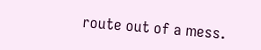route out of a mess.